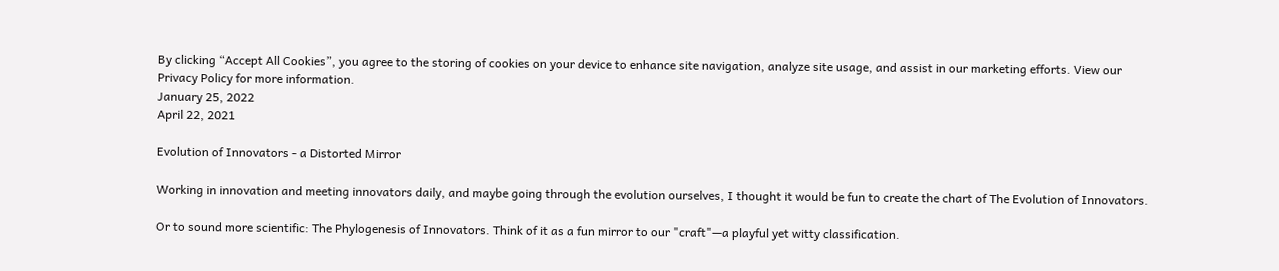By clicking “Accept All Cookies”, you agree to the storing of cookies on your device to enhance site navigation, analyze site usage, and assist in our marketing efforts. View our Privacy Policy for more information.
January 25, 2022
April 22, 2021

Evolution of Innovators - a Distorted Mirror

Working in innovation and meeting innovators daily, and maybe going through the evolution ourselves, I thought it would be fun to create the chart of The Evolution of Innovators.

Or to sound more scientific: The Phylogenesis of Innovators. Think of it as a fun mirror to our "craft"—a playful yet witty classification.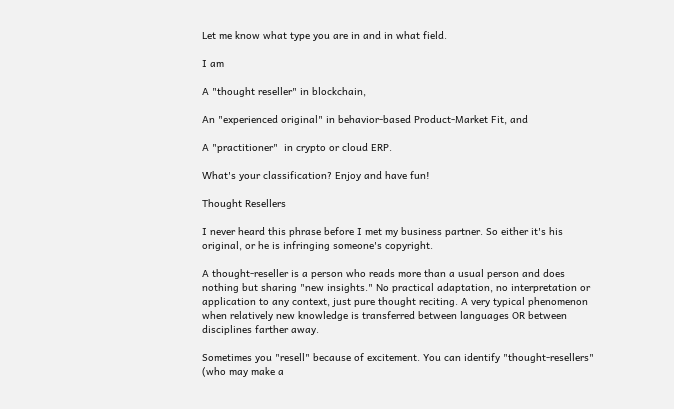Let me know what type you are in and in what field.

I am

A "thought reseller" in blockchain,

An "experienced original" in behavior-based Product-Market Fit, and

A "practitioner"  in crypto or cloud ERP.

What's your classification? Enjoy and have fun!

Thought Resellers

I never heard this phrase before I met my business partner. So either it's his original, or he is infringing someone's copyright.

A thought-reseller is a person who reads more than a usual person and does nothing but sharing "new insights." No practical adaptation, no interpretation or application to any context, just pure thought reciting. A very typical phenomenon when relatively new knowledge is transferred between languages OR between disciplines farther away.

Sometimes you "resell" because of excitement. You can identify "thought-resellers" (who may make a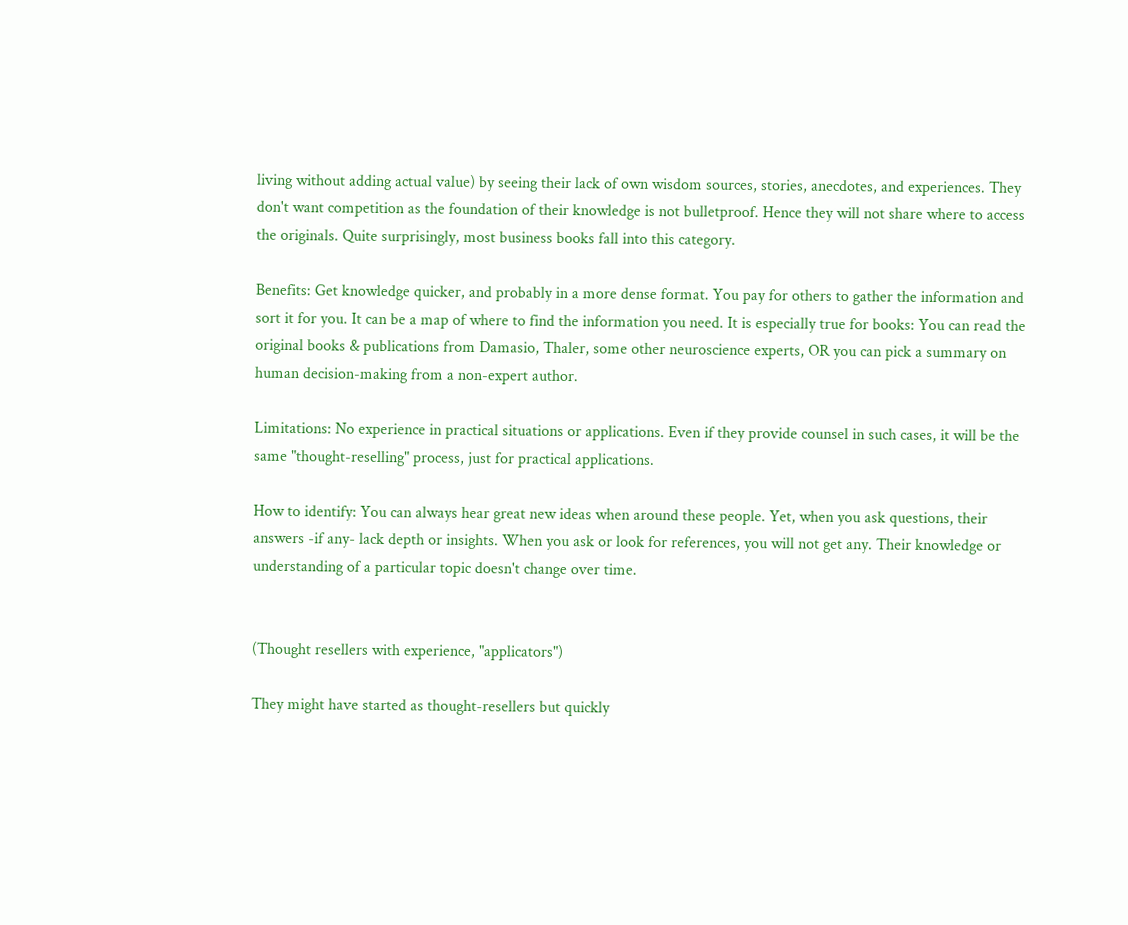living without adding actual value) by seeing their lack of own wisdom sources, stories, anecdotes, and experiences. They don't want competition as the foundation of their knowledge is not bulletproof. Hence they will not share where to access the originals. Quite surprisingly, most business books fall into this category.

Benefits: Get knowledge quicker, and probably in a more dense format. You pay for others to gather the information and sort it for you. It can be a map of where to find the information you need. It is especially true for books: You can read the original books & publications from Damasio, Thaler, some other neuroscience experts, OR you can pick a summary on human decision-making from a non-expert author.

Limitations: No experience in practical situations or applications. Even if they provide counsel in such cases, it will be the same "thought-reselling" process, just for practical applications.

How to identify: You can always hear great new ideas when around these people. Yet, when you ask questions, their answers -if any- lack depth or insights. When you ask or look for references, you will not get any. Their knowledge or understanding of a particular topic doesn't change over time.


(Thought resellers with experience, "applicators")

They might have started as thought-resellers but quickly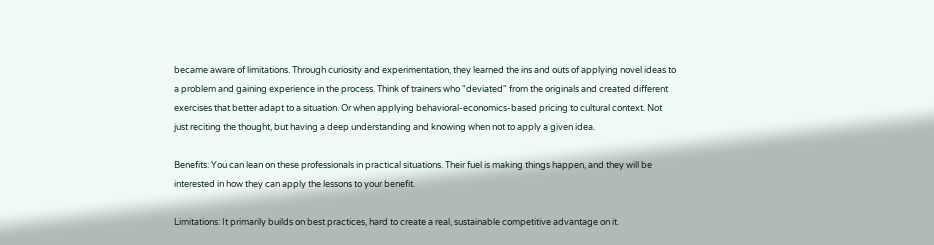became aware of limitations. Through curiosity and experimentation, they learned the ins and outs of applying novel ideas to a problem and gaining experience in the process. Think of trainers who "deviated" from the originals and created different exercises that better adapt to a situation. Or when applying behavioral-economics-based pricing to cultural context. Not just reciting the thought, but having a deep understanding and knowing when not to apply a given idea.

Benefits: You can lean on these professionals in practical situations. Their fuel is making things happen, and they will be interested in how they can apply the lessons to your benefit.

Limitations: It primarily builds on best practices, hard to create a real, sustainable competitive advantage on it.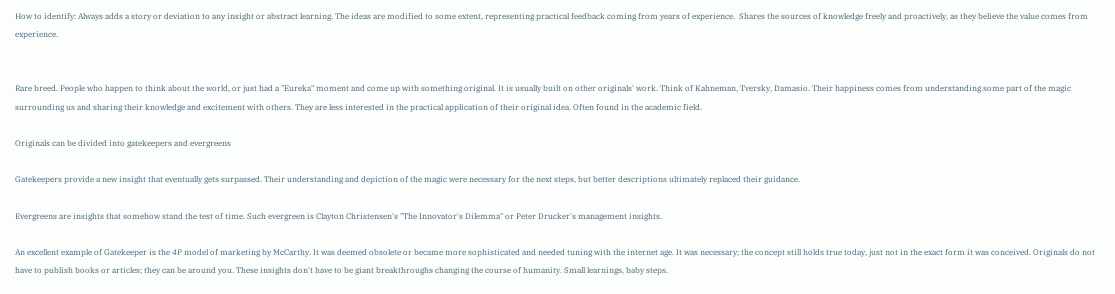How to identify: Always adds a story or deviation to any insight or abstract learning. The ideas are modified to some extent, representing practical feedback coming from years of experience.  Shares the sources of knowledge freely and proactively, as they believe the value comes from experience.


Rare breed. People who happen to think about the world, or just had a "Eureka" moment and come up with something original. It is usually built on other originals' work. Think of Kahneman, Tversky, Damasio. Their happiness comes from understanding some part of the magic surrounding us and sharing their knowledge and excitement with others. They are less interested in the practical application of their original idea. Often found in the academic field.

Originals can be divided into gatekeepers and evergreens

Gatekeepers provide a new insight that eventually gets surpassed. Their understanding and depiction of the magic were necessary for the next steps, but better descriptions ultimately replaced their guidance.

Evergreens are insights that somehow stand the test of time. Such evergreen is Clayton Christensen's "The Innovator's Dilemma" or Peter Drucker's management insights.

An excellent example of Gatekeeper is the 4P model of marketing by McCarthy. It was deemed obsolete or became more sophisticated and needed tuning with the internet age. It was necessary; the concept still holds true today, just not in the exact form it was conceived. Originals do not have to publish books or articles; they can be around you. These insights don't have to be giant breakthroughs changing the course of humanity. Small learnings, baby steps.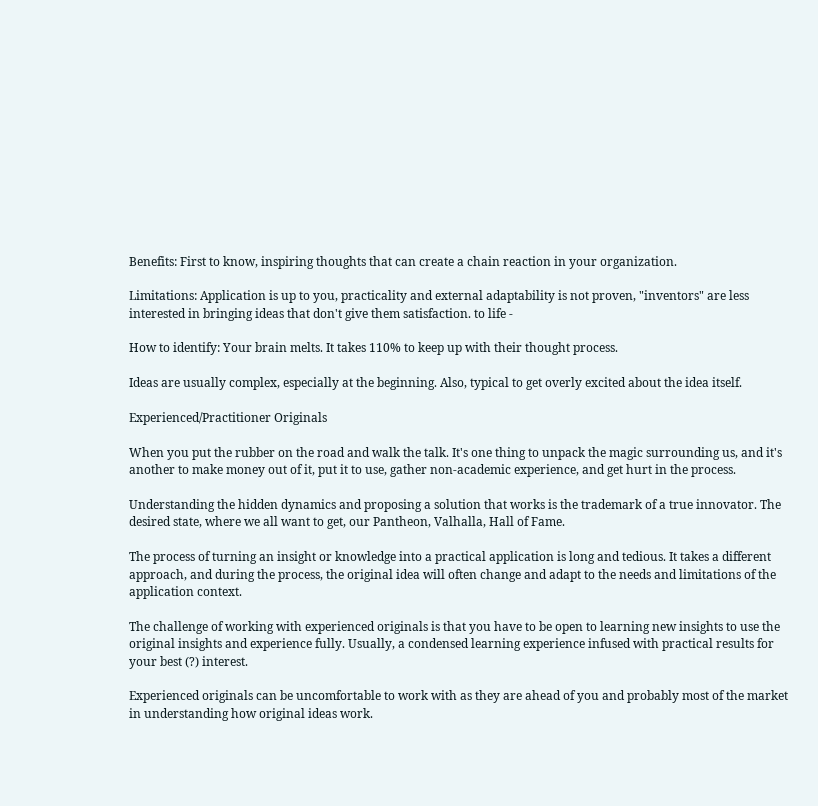Benefits: First to know, inspiring thoughts that can create a chain reaction in your organization.

Limitations: Application is up to you, practicality and external adaptability is not proven, "inventors" are less interested in bringing ideas that don't give them satisfaction. to life -

How to identify: Your brain melts. It takes 110% to keep up with their thought process.

Ideas are usually complex, especially at the beginning. Also, typical to get overly excited about the idea itself.

Experienced/Practitioner Originals

When you put the rubber on the road and walk the talk. It's one thing to unpack the magic surrounding us, and it's another to make money out of it, put it to use, gather non-academic experience, and get hurt in the process.

Understanding the hidden dynamics and proposing a solution that works is the trademark of a true innovator. The desired state, where we all want to get, our Pantheon, Valhalla, Hall of Fame.

The process of turning an insight or knowledge into a practical application is long and tedious. It takes a different approach, and during the process, the original idea will often change and adapt to the needs and limitations of the application context.

The challenge of working with experienced originals is that you have to be open to learning new insights to use the original insights and experience fully. Usually, a condensed learning experience infused with practical results for your best (?) interest.

Experienced originals can be uncomfortable to work with as they are ahead of you and probably most of the market in understanding how original ideas work.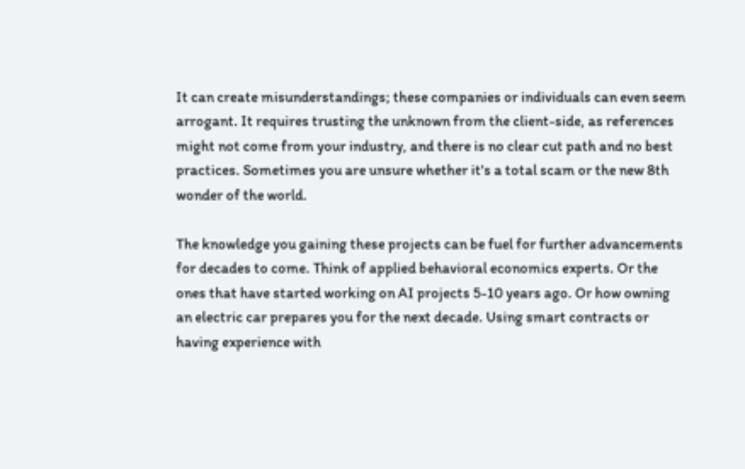It can create misunderstandings; these companies or individuals can even seem arrogant. It requires trusting the unknown from the client-side, as references might not come from your industry, and there is no clear cut path and no best practices. Sometimes you are unsure whether it's a total scam or the new 8th wonder of the world.

The knowledge you gaining these projects can be fuel for further advancements for decades to come. Think of applied behavioral economics experts. Or the ones that have started working on AI projects 5-10 years ago. Or how owning an electric car prepares you for the next decade. Using smart contracts or having experience with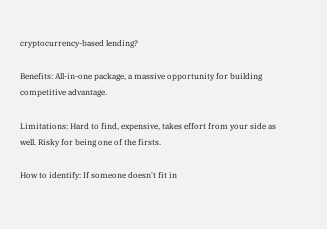cryptocurrency-based lending?

Benefits: All-in-one package, a massive opportunity for building competitive advantage.

Limitations: Hard to find, expensive, takes effort from your side as well. Risky for being one of the firsts.

How to identify: If someone doesn't fit in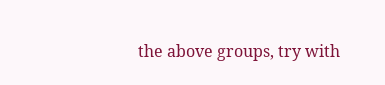the above groups, try with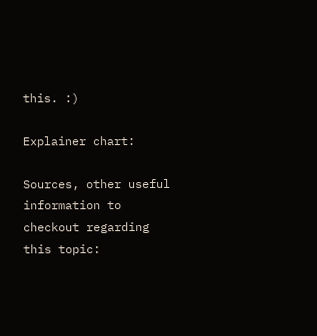this. :)

Explainer chart:

Sources, other useful information to checkout regarding this topic: